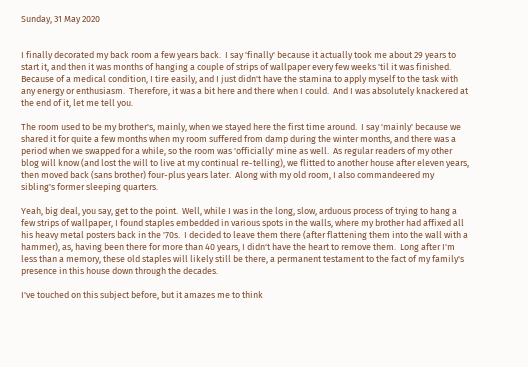Sunday, 31 May 2020


I finally decorated my back room a few years back.  I say 'finally' because it actually took me about 29 years to start it, and then it was months of hanging a couple of strips of wallpaper every few weeks 'til it was finished.  Because of a medical condition, I tire easily, and I just didn't have the stamina to apply myself to the task with any energy or enthusiasm.  Therefore, it was a bit here and there when I could.  And I was absolutely knackered at the end of it, let me tell you.

The room used to be my brother's, mainly, when we stayed here the first time around.  I say 'mainly' because we shared it for quite a few months when my room suffered from damp during the winter months, and there was a period when we swapped for a while, so the room was 'officially' mine as well.  As regular readers of my other blog will know (and lost the will to live at my continual re-telling), we flitted to another house after eleven years, then moved back (sans brother) four-plus years later.  Along with my old room, I also commandeered my sibling's former sleeping quarters.

Yeah, big deal, you say, get to the point.  Well, while I was in the long, slow, arduous process of trying to hang a few strips of wallpaper, I found staples embedded in various spots in the walls, where my brother had affixed all his heavy metal posters back in the '70s.  I decided to leave them there (after flattening them into the wall with a hammer), as, having been there for more than 40 years, I didn't have the heart to remove them.  Long after I'm less than a memory, these old staples will likely still be there, a permanent testament to the fact of my family's presence in this house down through the decades.

I've touched on this subject before, but it amazes me to think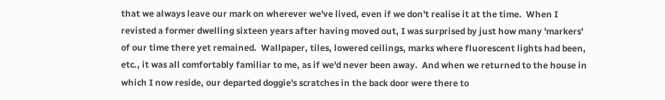that we always leave our mark on wherever we've lived, even if we don't realise it at the time.  When I revisted a former dwelling sixteen years after having moved out, I was surprised by just how many 'markers' of our time there yet remained.  Wallpaper, tiles, lowered ceilings, marks where fluorescent lights had been, etc., it was all comfortably familiar to me, as if we'd never been away.  And when we returned to the house in which I now reside, our departed doggie's scratches in the back door were there to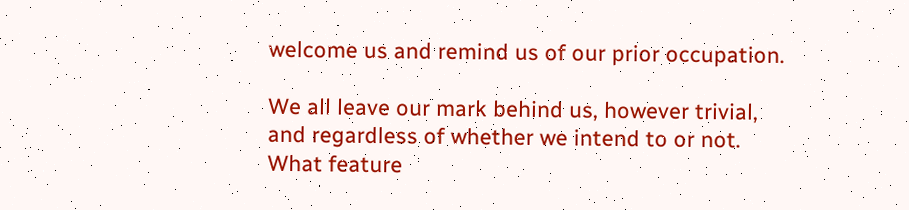welcome us and remind us of our prior occupation.

We all leave our mark behind us, however trivial, and regardless of whether we intend to or not.  What feature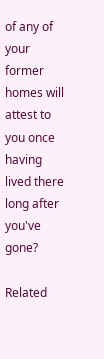of any of your former homes will attest to you once having lived there long after you've gone?

Related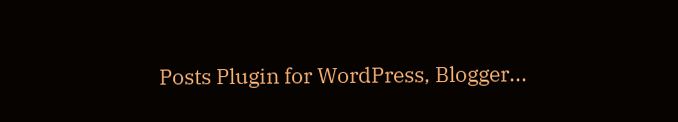Posts Plugin for WordPress, Blogger...